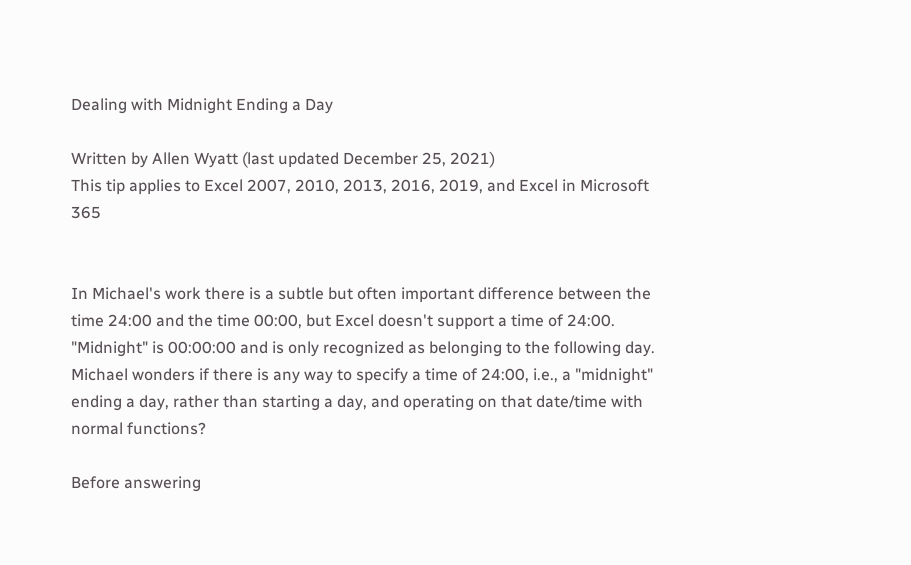Dealing with Midnight Ending a Day

Written by Allen Wyatt (last updated December 25, 2021)
This tip applies to Excel 2007, 2010, 2013, 2016, 2019, and Excel in Microsoft 365


In Michael's work there is a subtle but often important difference between the time 24:00 and the time 00:00, but Excel doesn't support a time of 24:00. "Midnight" is 00:00:00 and is only recognized as belonging to the following day. Michael wonders if there is any way to specify a time of 24:00, i.e., a "midnight" ending a day, rather than starting a day, and operating on that date/time with normal functions?

Before answering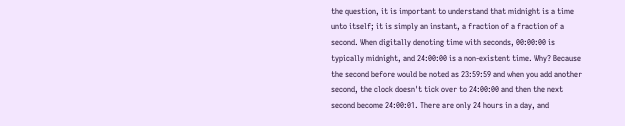the question, it is important to understand that midnight is a time unto itself; it is simply an instant, a fraction of a fraction of a second. When digitally denoting time with seconds, 00:00:00 is typically midnight, and 24:00:00 is a non-existent time. Why? Because the second before would be noted as 23:59:59 and when you add another second, the clock doesn't tick over to 24:00:00 and then the next second become 24:00:01. There are only 24 hours in a day, and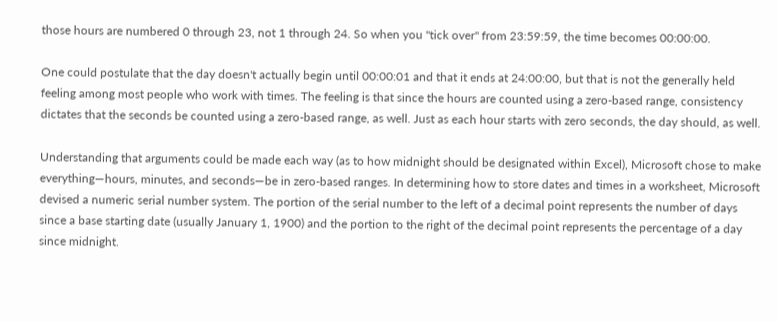those hours are numbered 0 through 23, not 1 through 24. So when you "tick over" from 23:59:59, the time becomes 00:00:00.

One could postulate that the day doesn't actually begin until 00:00:01 and that it ends at 24:00:00, but that is not the generally held feeling among most people who work with times. The feeling is that since the hours are counted using a zero-based range, consistency dictates that the seconds be counted using a zero-based range, as well. Just as each hour starts with zero seconds, the day should, as well.

Understanding that arguments could be made each way (as to how midnight should be designated within Excel), Microsoft chose to make everything—hours, minutes, and seconds—be in zero-based ranges. In determining how to store dates and times in a worksheet, Microsoft devised a numeric serial number system. The portion of the serial number to the left of a decimal point represents the number of days since a base starting date (usually January 1, 1900) and the portion to the right of the decimal point represents the percentage of a day since midnight.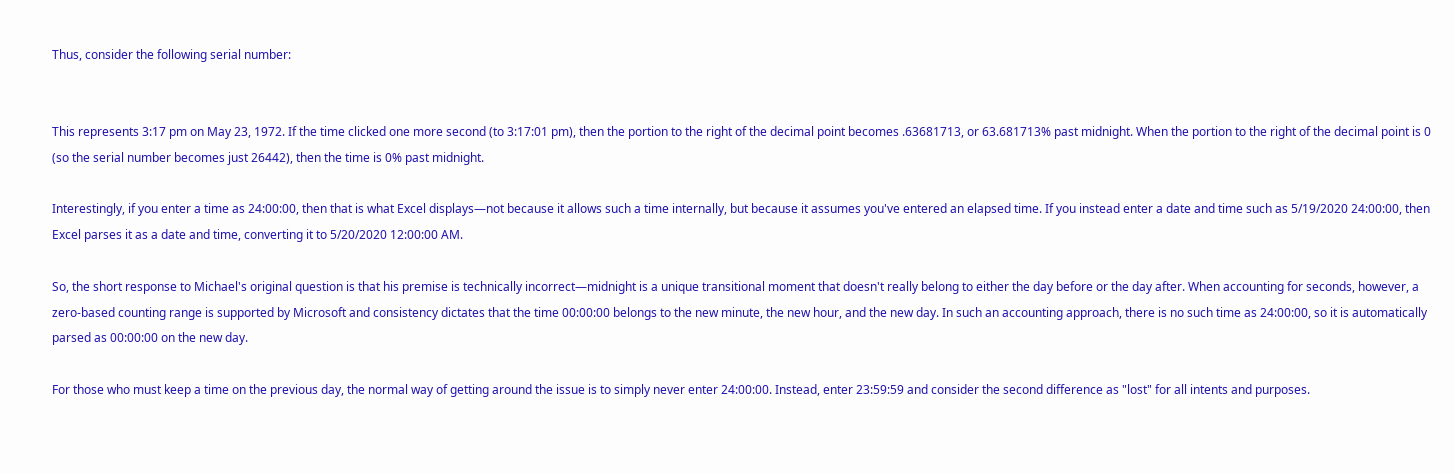Thus, consider the following serial number:


This represents 3:17 pm on May 23, 1972. If the time clicked one more second (to 3:17:01 pm), then the portion to the right of the decimal point becomes .63681713, or 63.681713% past midnight. When the portion to the right of the decimal point is 0 (so the serial number becomes just 26442), then the time is 0% past midnight.

Interestingly, if you enter a time as 24:00:00, then that is what Excel displays—not because it allows such a time internally, but because it assumes you've entered an elapsed time. If you instead enter a date and time such as 5/19/2020 24:00:00, then Excel parses it as a date and time, converting it to 5/20/2020 12:00:00 AM.

So, the short response to Michael's original question is that his premise is technically incorrect—midnight is a unique transitional moment that doesn't really belong to either the day before or the day after. When accounting for seconds, however, a zero-based counting range is supported by Microsoft and consistency dictates that the time 00:00:00 belongs to the new minute, the new hour, and the new day. In such an accounting approach, there is no such time as 24:00:00, so it is automatically parsed as 00:00:00 on the new day.

For those who must keep a time on the previous day, the normal way of getting around the issue is to simply never enter 24:00:00. Instead, enter 23:59:59 and consider the second difference as "lost" for all intents and purposes.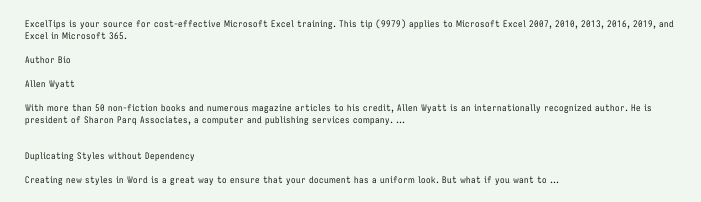ExcelTips is your source for cost-effective Microsoft Excel training. This tip (9979) applies to Microsoft Excel 2007, 2010, 2013, 2016, 2019, and Excel in Microsoft 365.

Author Bio

Allen Wyatt

With more than 50 non-fiction books and numerous magazine articles to his credit, Allen Wyatt is an internationally recognized author. He is president of Sharon Parq Associates, a computer and publishing services company. ...


Duplicating Styles without Dependency

Creating new styles in Word is a great way to ensure that your document has a uniform look. But what if you want to ...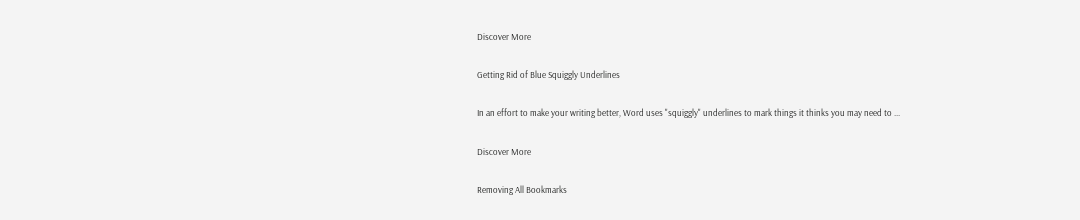Discover More

Getting Rid of Blue Squiggly Underlines

In an effort to make your writing better, Word uses "squiggly" underlines to mark things it thinks you may need to ...

Discover More

Removing All Bookmarks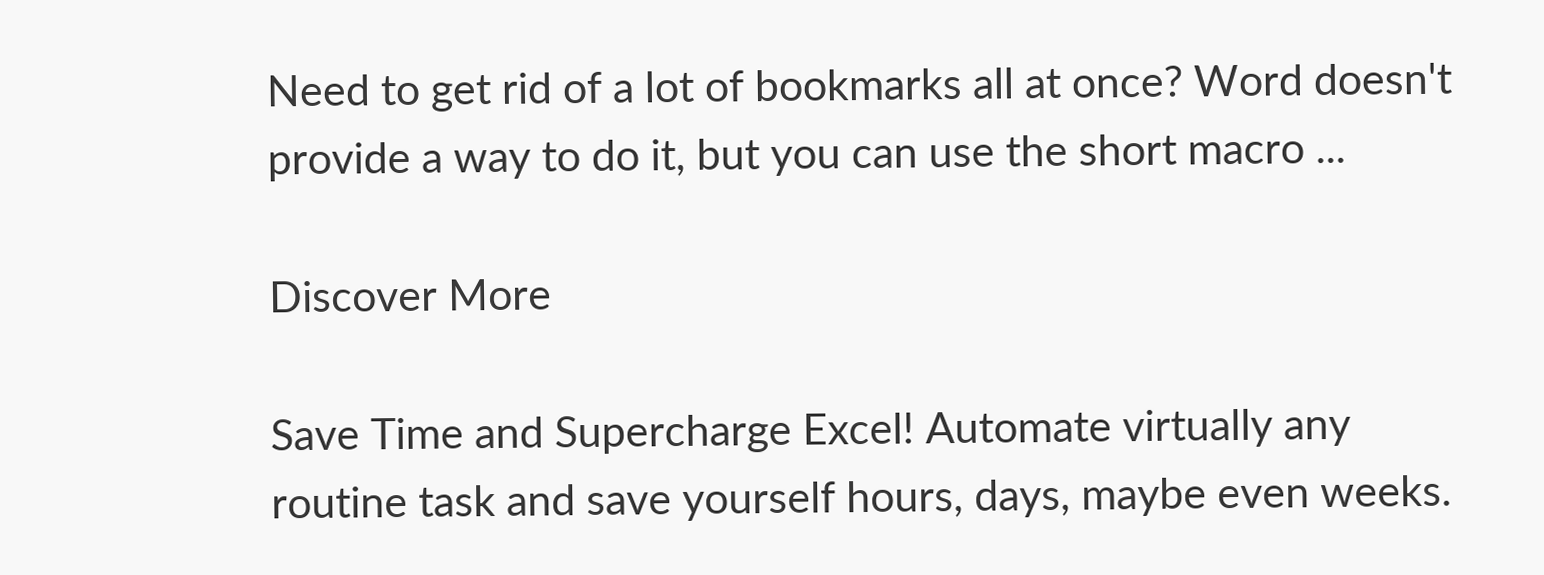Need to get rid of a lot of bookmarks all at once? Word doesn't provide a way to do it, but you can use the short macro ...

Discover More

Save Time and Supercharge Excel! Automate virtually any routine task and save yourself hours, days, maybe even weeks.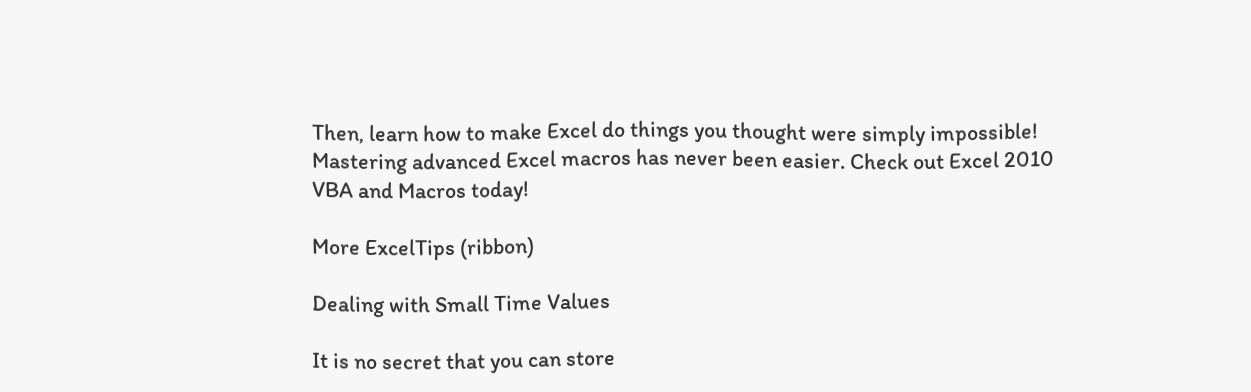Then, learn how to make Excel do things you thought were simply impossible! Mastering advanced Excel macros has never been easier. Check out Excel 2010 VBA and Macros today!

More ExcelTips (ribbon)

Dealing with Small Time Values

It is no secret that you can store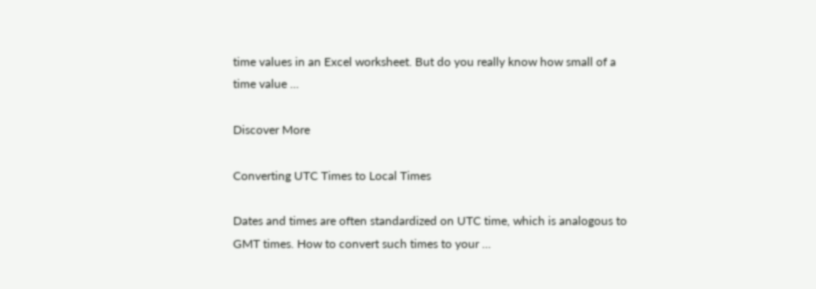time values in an Excel worksheet. But do you really know how small of a time value ...

Discover More

Converting UTC Times to Local Times

Dates and times are often standardized on UTC time, which is analogous to GMT times. How to convert such times to your ...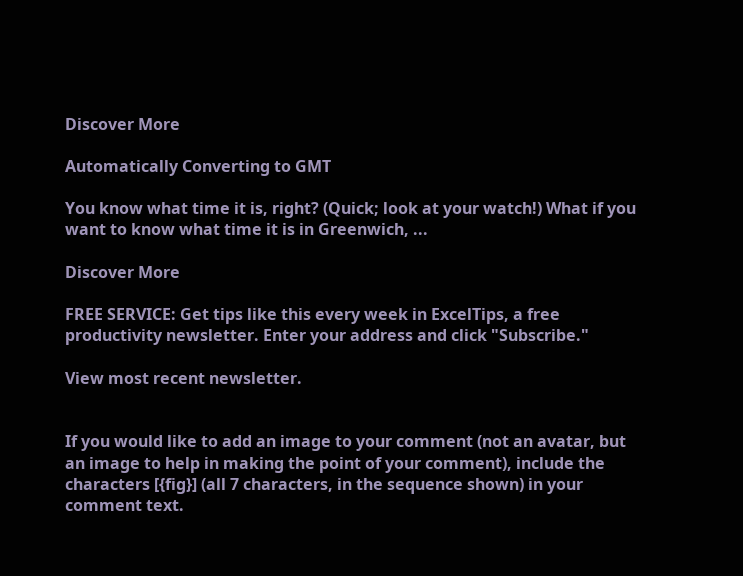Discover More

Automatically Converting to GMT

You know what time it is, right? (Quick; look at your watch!) What if you want to know what time it is in Greenwich, ...

Discover More

FREE SERVICE: Get tips like this every week in ExcelTips, a free productivity newsletter. Enter your address and click "Subscribe."

View most recent newsletter.


If you would like to add an image to your comment (not an avatar, but an image to help in making the point of your comment), include the characters [{fig}] (all 7 characters, in the sequence shown) in your comment text.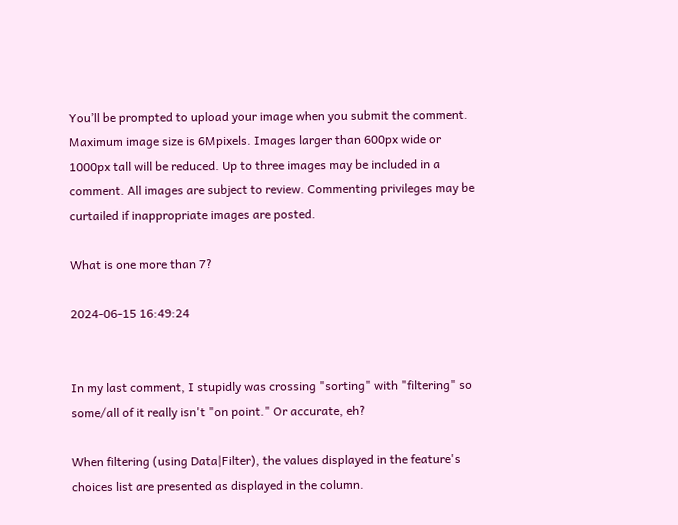You’ll be prompted to upload your image when you submit the comment. Maximum image size is 6Mpixels. Images larger than 600px wide or 1000px tall will be reduced. Up to three images may be included in a comment. All images are subject to review. Commenting privileges may be curtailed if inappropriate images are posted.

What is one more than 7?

2024-06-15 16:49:24


In my last comment, I stupidly was crossing "sorting" with "filtering" so some/all of it really isn't "on point." Or accurate, eh?

When filtering (using Data|Filter), the values displayed in the feature's choices list are presented as displayed in the column.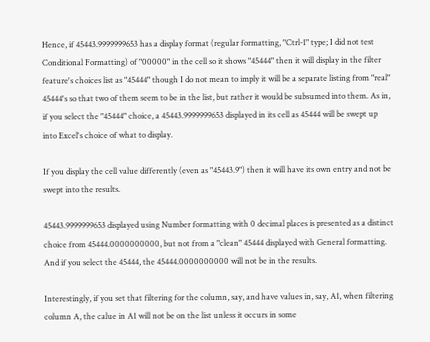Hence, if 45443.9999999653 has a display format (regular formatting, "Ctrl-1" type; I did not test Conditional Formatting) of "00000" in the cell so it shows "45444" then it will display in the filter feature's choices list as "45444" though I do not mean to imply it will be a separate listing from "real" 45444's so that two of them seem to be in the list, but rather it would be subsumed into them. As in, if you select the "45444" choice, a 45443.9999999653 displayed in its cell as 45444 will be swept up into Excel's choice of what to display.

If you display the cell value differently (even as "45443.9") then it will have its own entry and not be swept into the results.

45443.9999999653 displayed using Number formatting with 0 decimal places is presented as a distinct choice from 45444.0000000000, but not from a "clean" 45444 displayed with General formatting. And if you select the 45444, the 45444.0000000000 will not be in the results.

Interestingly, if you set that filtering for the column, say, and have values in, say, A1, when filtering column A, the calue in A1 will not be on the list unless it occurs in some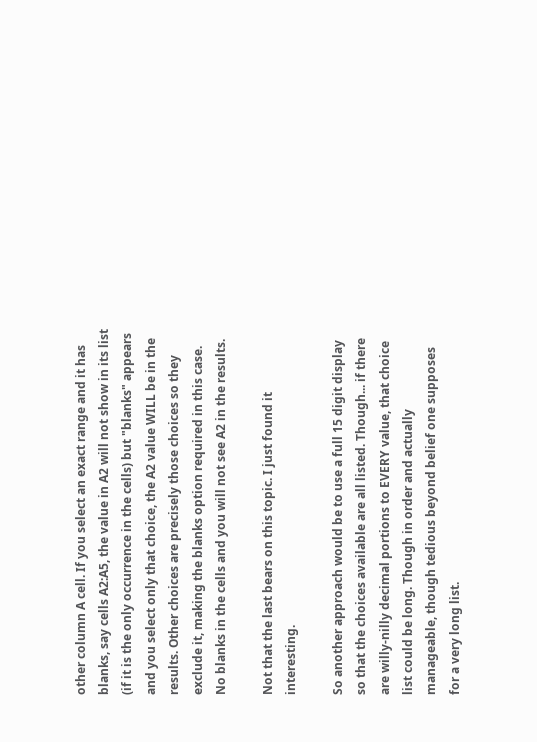other column A cell. If you select an exact range and it has blanks, say cells A2:A5, the value in A2 will not show in its list (if it is the only occurrence in the cells) but "blanks" appears and you select only that choice, the A2 value WILL be in the results. Other choices are precisely those choices so they exclude it, making the blanks option required in this case. No blanks in the cells and you will not see A2 in the results.

Not that the last bears on this topic. I just found it interesting.

So another approach would be to use a full 15 digit display so that the choices available are all listed. Though... if there are willy-nilly decimal portions to EVERY value, that choice list could be long. Though in order and actually manageable, though tedious beyond belief one supposes for a very long list.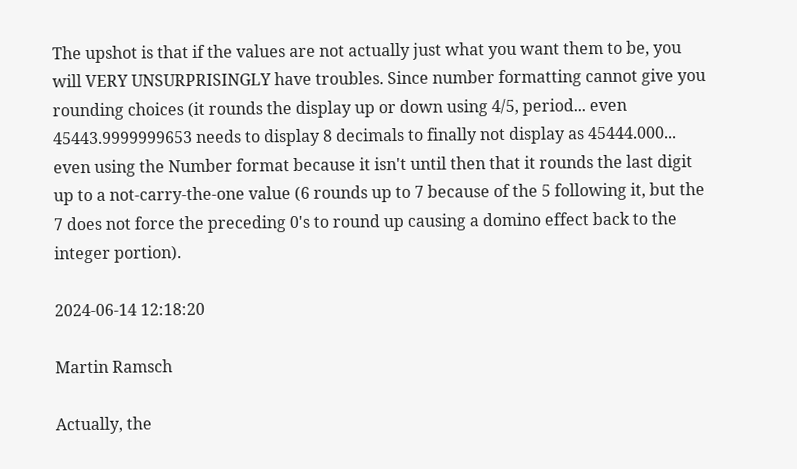The upshot is that if the values are not actually just what you want them to be, you will VERY UNSURPRISINGLY have troubles. Since number formatting cannot give you rounding choices (it rounds the display up or down using 4/5, period... even 45443.9999999653 needs to display 8 decimals to finally not display as 45444.000... even using the Number format because it isn't until then that it rounds the last digit up to a not-carry-the-one value (6 rounds up to 7 because of the 5 following it, but the 7 does not force the preceding 0's to round up causing a domino effect back to the integer portion).

2024-06-14 12:18:20

Martin Ramsch

Actually, the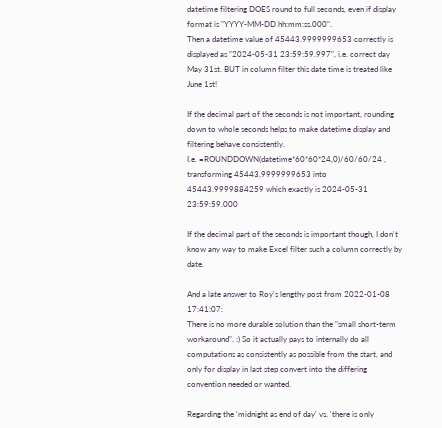datetime filtering DOES round to full seconds, even if display format is "YYYY-MM-DD hh:mm:ss.000".
Then a datetime value of 45443.9999999653 correctly is displayed as "2024-05-31 23:59:59.997", i.e. correct day May 31st. BUT in column filter this date time is treated like June 1st!

If the decimal part of the seconds is not important, rounding down to whole seconds helps to make datetime display and filtering behave consistently.
I.e. =ROUNDDOWN(datetime*60*60*24,0)/60/60/24 , transforming 45443.9999999653 into 45443.9999884259 which exactly is 2024-05-31 23:59:59.000

If the decimal part of the seconds is important though, I don't know any way to make Excel filter such a column correctly by date.

And a late answer to Roy's lengthy post from 2022-01-08 17:41:07:
There is no more durable solution than the "small short-term workaround". :) So it actually pays to internally do all computations as consistently as possible from the start, and only for display in last step convert into the differing convention needed or wanted.

Regarding the 'midnight as end of day' vs. 'there is only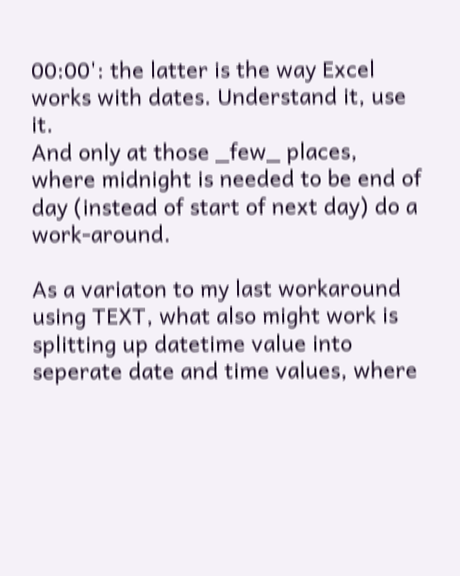00:00': the latter is the way Excel works with dates. Understand it, use it.
And only at those _few_ places, where midnight is needed to be end of day (instead of start of next day) do a work-around.

As a variaton to my last workaround using TEXT, what also might work is splitting up datetime value into seperate date and time values, where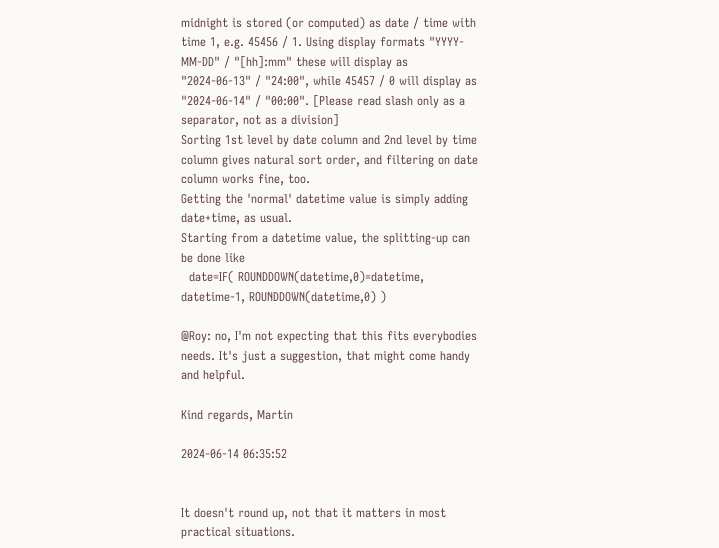midnight is stored (or computed) as date / time with time 1, e.g. 45456 / 1. Using display formats "YYYY-MM-DD" / "[hh]:mm" these will display as "2024-06-13" / "24:00", while 45457 / 0 will display as "2024-06-14" / "00:00". [Please read slash only as a separator, not as a division]
Sorting 1st level by date column and 2nd level by time column gives natural sort order, and filtering on date column works fine, too.
Getting the 'normal' datetime value is simply adding date+time, as usual.
Starting from a datetime value, the splitting-up can be done like
  date=IF( ROUNDDOWN(datetime,0)=datetime, datetime-1, ROUNDDOWN(datetime,0) )

@Roy: no, I'm not expecting that this fits everybodies needs. It's just a suggestion, that might come handy and helpful.

Kind regards, Martin

2024-06-14 06:35:52


It doesn't round up, not that it matters in most practical situations.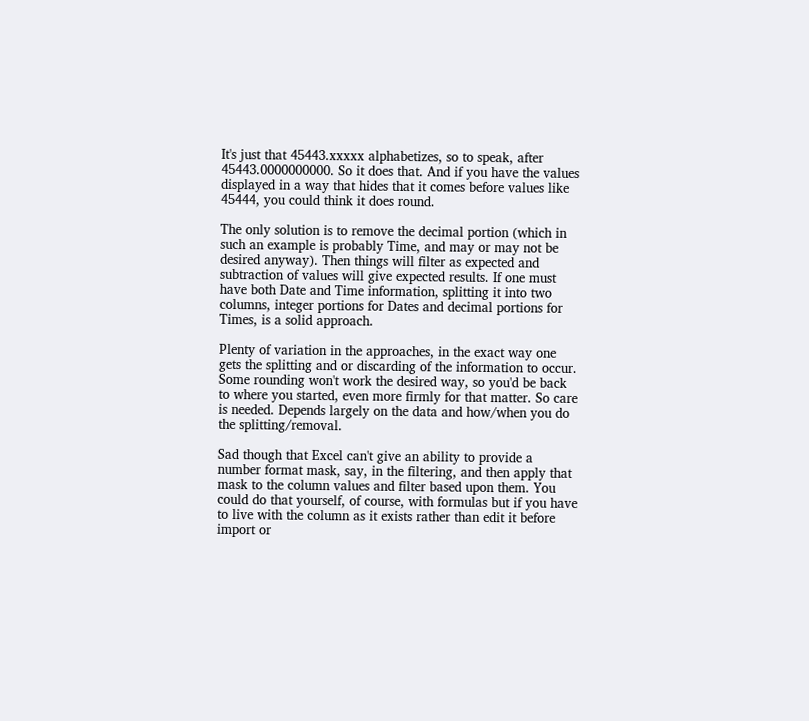It's just that 45443.xxxxx alphabetizes, so to speak, after 45443.0000000000. So it does that. And if you have the values displayed in a way that hides that it comes before values like 45444, you could think it does round.

The only solution is to remove the decimal portion (which in such an example is probably Time, and may or may not be desired anyway). Then things will filter as expected and subtraction of values will give expected results. If one must have both Date and Time information, splitting it into two columns, integer portions for Dates and decimal portions for Times, is a solid approach.

Plenty of variation in the approaches, in the exact way one gets the splitting and or discarding of the information to occur. Some rounding won't work the desired way, so you'd be back to where you started, even more firmly for that matter. So care is needed. Depends largely on the data and how/when you do the splitting/removal.

Sad though that Excel can't give an ability to provide a number format mask, say, in the filtering, and then apply that mask to the column values and filter based upon them. You could do that yourself, of course, with formulas but if you have to live with the column as it exists rather than edit it before import or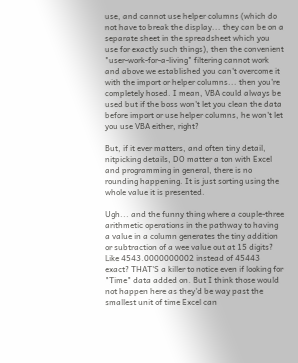use, and cannot use helper columns (which do not have to break the display... they can be on a separate sheet in the spreadsheet which you use for exactly such things), then the convenient "user-work-for-a-living" filtering cannot work and above we established you can't overcome it with the import or helper columns... then you're completely hosed. I mean, VBA could always be used but if the boss won't let you clean the data before import or use helper columns, he won't let you use VBA either, right?

But, if it ever matters, and often tiny detail, nitpicking details, DO matter a ton with Excel and programming in general, there is no rounding happening. It is just sorting using the whole value it is presented.

Ugh... and the funny thing where a couple-three arithmetic operations in the pathway to having a value in a column generates the tiny addition or subtraction of a wee value out at 15 digits? Like 4543.0000000002 instead of 45443 exact? THAT'S a killer to notice even if looking for "Time" data added on. But I think those would not happen here as they'd be way past the smallest unit of time Excel can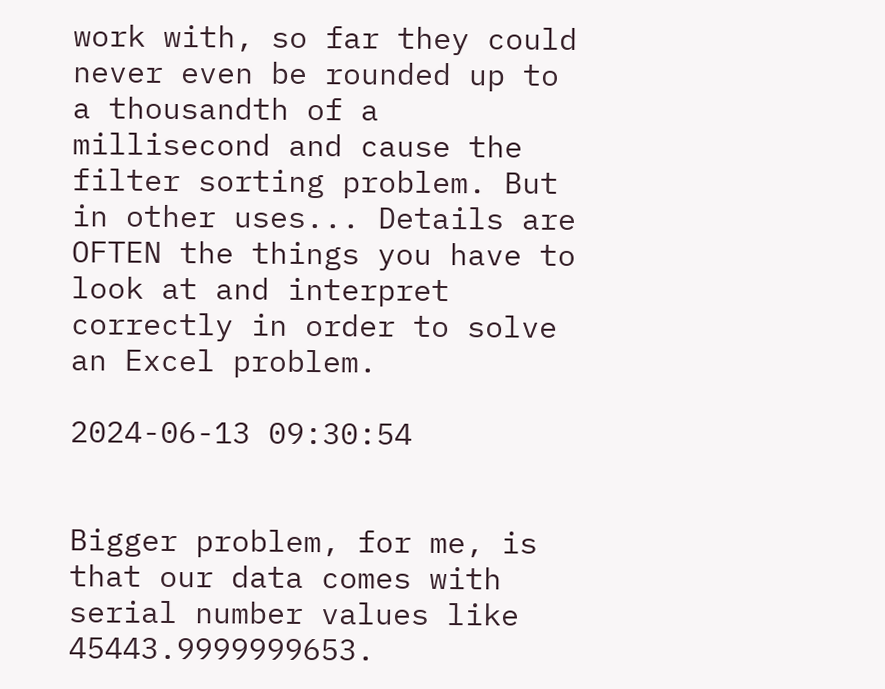work with, so far they could never even be rounded up to a thousandth of a millisecond and cause the filter sorting problem. But in other uses... Details are OFTEN the things you have to look at and interpret correctly in order to solve an Excel problem.

2024-06-13 09:30:54


Bigger problem, for me, is that our data comes with serial number values like 45443.9999999653.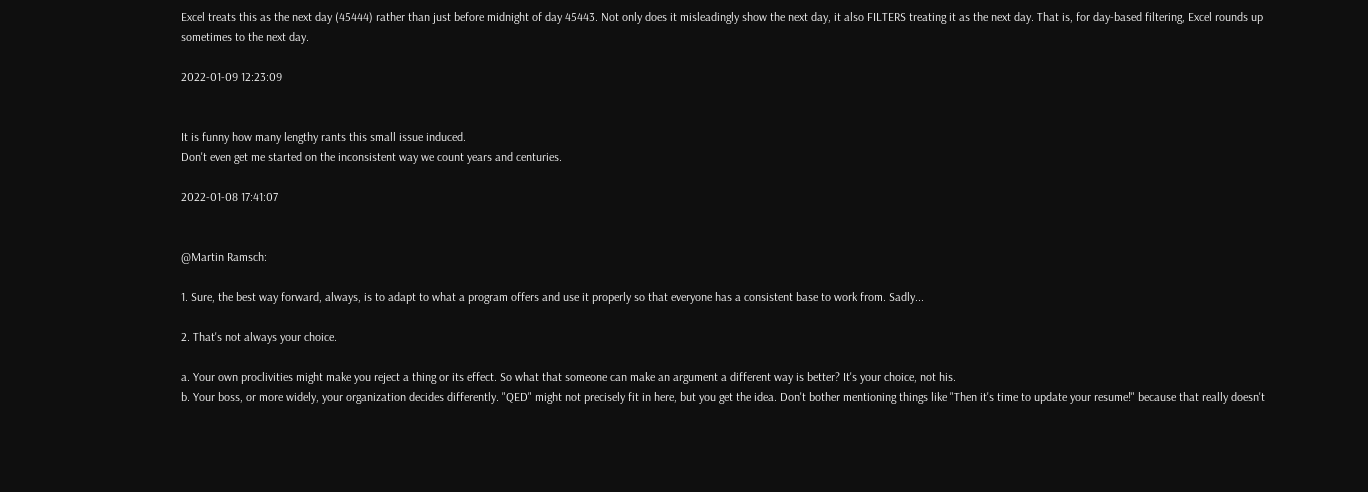Excel treats this as the next day (45444) rather than just before midnight of day 45443. Not only does it misleadingly show the next day, it also FILTERS treating it as the next day. That is, for day-based filtering, Excel rounds up sometimes to the next day.

2022-01-09 12:23:09


It is funny how many lengthy rants this small issue induced.
Don't even get me started on the inconsistent way we count years and centuries.

2022-01-08 17:41:07


@Martin Ramsch:

1. Sure, the best way forward, always, is to adapt to what a program offers and use it properly so that everyone has a consistent base to work from. Sadly...

2. That's not always your choice.

a. Your own proclivities might make you reject a thing or its effect. So what that someone can make an argument a different way is better? It's your choice, not his.
b. Your boss, or more widely, your organization decides differently. "QED" might not precisely fit in here, but you get the idea. Don't bother mentioning things like "Then it's time to update your resume!" because that really doesn't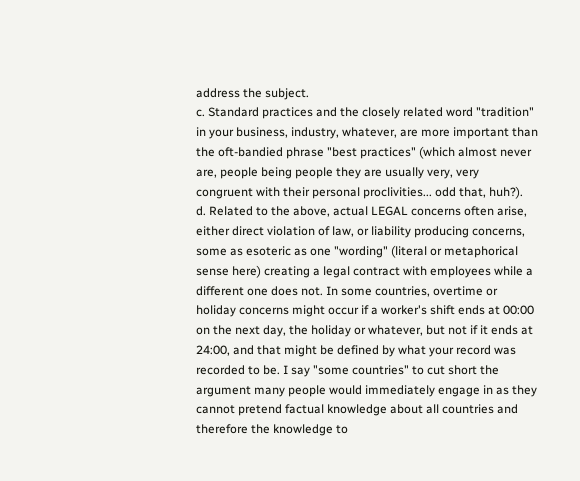address the subject.
c. Standard practices and the closely related word "tradition" in your business, industry, whatever, are more important than the oft-bandied phrase "best practices" (which almost never are, people being people they are usually very, very congruent with their personal proclivities... odd that, huh?).
d. Related to the above, actual LEGAL concerns often arise, either direct violation of law, or liability producing concerns, some as esoteric as one "wording" (literal or metaphorical sense here) creating a legal contract with employees while a different one does not. In some countries, overtime or holiday concerns might occur if a worker's shift ends at 00:00 on the next day, the holiday or whatever, but not if it ends at 24:00, and that might be defined by what your record was recorded to be. I say "some countries" to cut short the argument many people would immediately engage in as they cannot pretend factual knowledge about all countries and therefore the knowledge to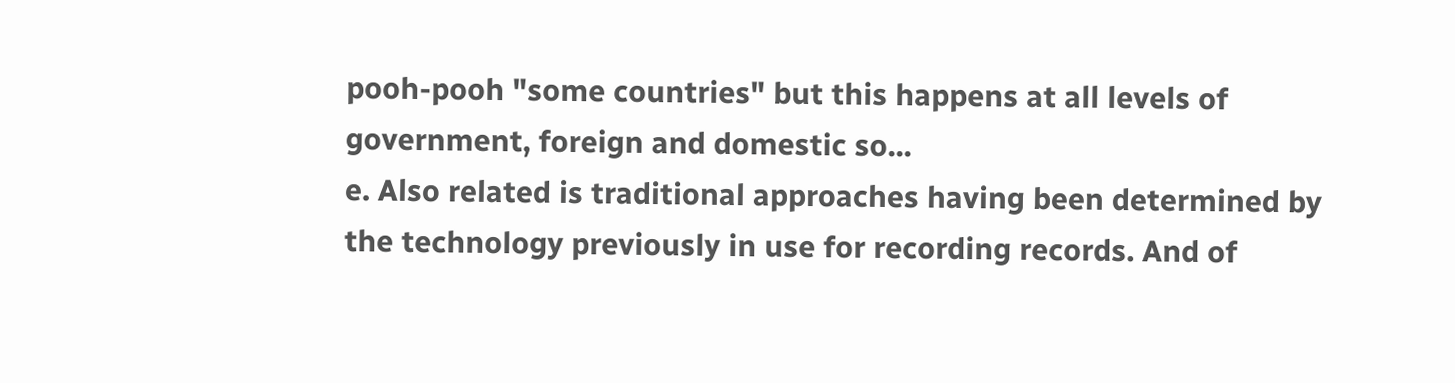pooh-pooh "some countries" but this happens at all levels of government, foreign and domestic so...
e. Also related is traditional approaches having been determined by the technology previously in use for recording records. And of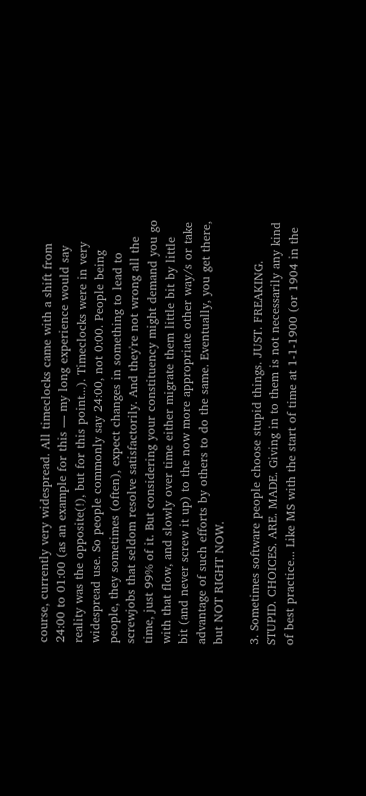course, currently very widespread. All timeclocks came with a shift from 24:00 to 01:00 (as an example for this — my long experience would say reality was the opposite(!), but for this point...). Timeclocks were in very widespread use. So people commonly say 24:00, not 0:00. People being people, they sometimes (often), expect changes in something to lead to screwjobs that seldom resolve satisfactorily. And they're not wrong all the time, just 99% of it. But considering your constituency might demand you go with that flow, and slowly over time either migrate them little bit by little bit (and never screw it up) to the now more appropriate other way/s or take advantage of such efforts by others to do the same. Eventually, you get there, but NOT RIGHT NOW.

3. Sometimes software people choose stupid things. JUST. FREAKING. STUPID. CHOICES. ARE. MADE. Giving in to them is not necessarily any kind of best practice... Like MS with the start of time at 1-1-1900 (or 1904 in the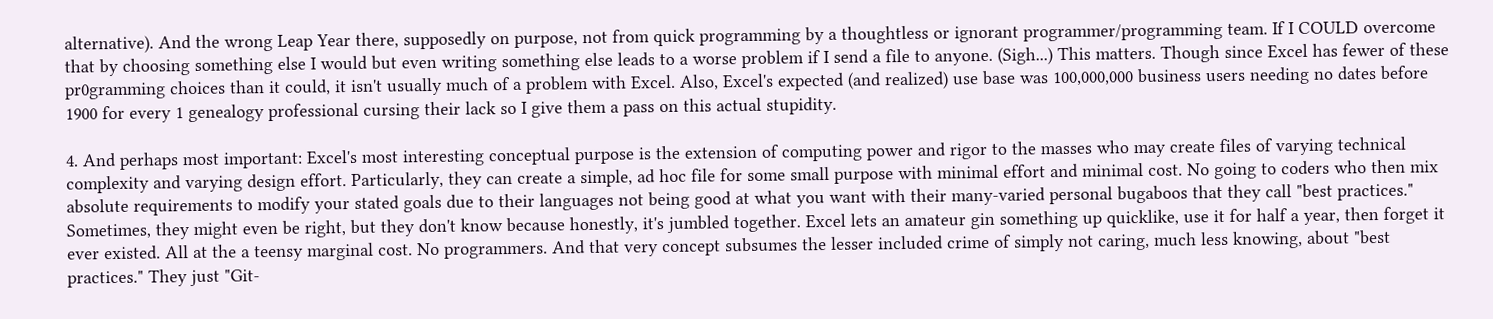alternative). And the wrong Leap Year there, supposedly on purpose, not from quick programming by a thoughtless or ignorant programmer/programming team. If I COULD overcome that by choosing something else I would but even writing something else leads to a worse problem if I send a file to anyone. (Sigh...) This matters. Though since Excel has fewer of these pr0gramming choices than it could, it isn't usually much of a problem with Excel. Also, Excel's expected (and realized) use base was 100,000,000 business users needing no dates before 1900 for every 1 genealogy professional cursing their lack so I give them a pass on this actual stupidity.

4. And perhaps most important: Excel's most interesting conceptual purpose is the extension of computing power and rigor to the masses who may create files of varying technical complexity and varying design effort. Particularly, they can create a simple, ad hoc file for some small purpose with minimal effort and minimal cost. No going to coders who then mix absolute requirements to modify your stated goals due to their languages not being good at what you want with their many-varied personal bugaboos that they call "best practices." Sometimes, they might even be right, but they don't know because honestly, it's jumbled together. Excel lets an amateur gin something up quicklike, use it for half a year, then forget it ever existed. All at the a teensy marginal cost. No programmers. And that very concept subsumes the lesser included crime of simply not caring, much less knowing, about "best practices." They just "Git-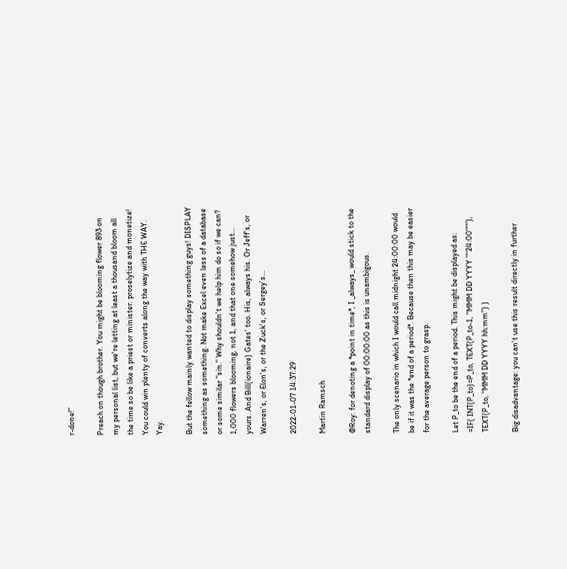r-done!"

Preach on though brother. You might be blooming flower 893 on my personal list, but we're letting at least a thousand bloom all the time so be like a priest or minister: proselytize and monetize! You could win plenty of converts along the way with THE WAY. Yay.

But the fellow mainly wanted to display something guys! DISPLAY something as something. Not make Excel even less of a database or some similar "sin." Why shouldn't we help him do so if we can? 1,000 flowers blooming, not 1, and that one somehow just... yours. And Bill(ionaire) Gates' too. His, always his. Or Jeff's, or Warren's, or Elon's, or the Zuck's, or Sergey's...

2022-01-07 14:37:29

Martin Ramsch

@Roy: for denoting a *point in time*, I _always_ would stick to the standard display of 00:00:00 as this is unambigous.

The only scenario in which I would call midnight 24:00:00 would be if it was the *end of a period*. Because then this may be easier for the average person to grasp.

Let P_to be the end of a period. This might be displayed as:
=IF( INT(P_to)=P_to, TEXT(P_to-1, "MMM DD YYYY ""24:00"""), TEXT(P_to, "MMM DD YYYY hh:mm") )

Big disadvantage: you can't use this result directly in further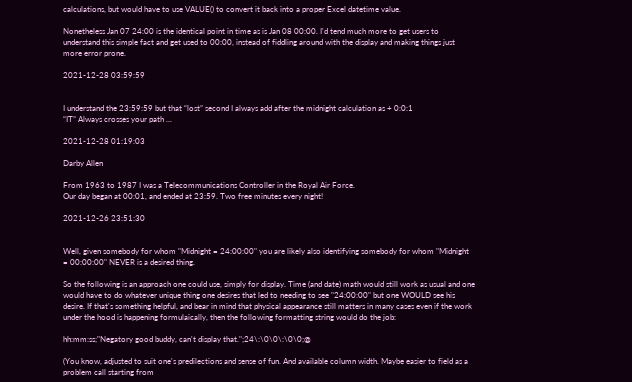calculations, but would have to use VALUE() to convert it back into a proper Excel datetime value.

Nonetheless Jan 07 24:00 is the identical point in time as is Jan 08 00:00. I'd tend much more to get users to understand this simple fact and get used to 00:00, instead of fiddling around with the display and making things just more error prone.

2021-12-28 03:59:59


I understand the 23:59:59 but that “lost” second I always add after the midnight calculation as + 0:0:1
“IT” Always crosses your path ...

2021-12-28 01:19:03

Darby Allen

From 1963 to 1987 I was a Telecommunications Controller in the Royal Air Force.
Our day began at 00:01, and ended at 23:59. Two free minutes every night!

2021-12-26 23:51:30


Well, given somebody for whom "Midnight = 24:00:00" you are likely also identifying somebody for whom "Midnight = 00:00:00" NEVER is a desired thing.

So the following is an approach one could use, simply for display. Time (and date) math would still work as usual and one would have to do whatever unique thing one desires that led to needing to see "24:00:00" but one WOULD see his desire. If that's something helpful, and bear in mind that physical appearance still matters in many cases even if the work under the hood is happening formulaically, then the following formatting string would do the job:

hh:mm:ss;"Negatory good buddy, can't display that.";24\:\0\0\:\0\0;@

(You know, adjusted to suit one's predilections and sense of fun. And available column width. Maybe easier to field as a problem call starting from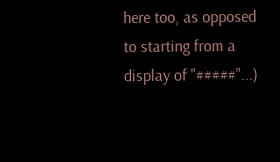here too, as opposed to starting from a display of "#####"...)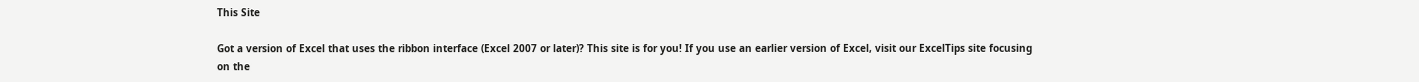This Site

Got a version of Excel that uses the ribbon interface (Excel 2007 or later)? This site is for you! If you use an earlier version of Excel, visit our ExcelTips site focusing on the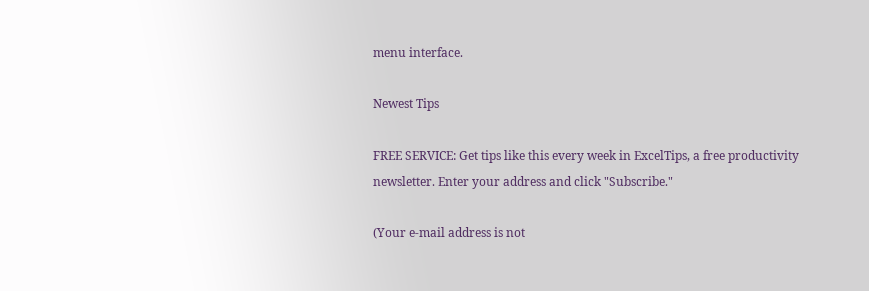menu interface.

Newest Tips

FREE SERVICE: Get tips like this every week in ExcelTips, a free productivity newsletter. Enter your address and click "Subscribe."

(Your e-mail address is not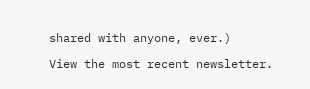shared with anyone, ever.)

View the most recent newsletter.